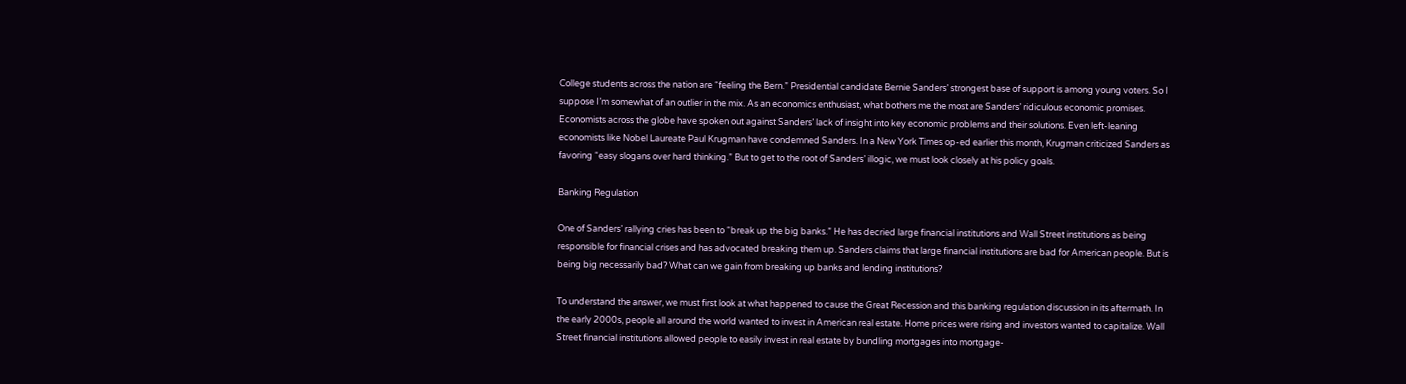College students across the nation are “feeling the Bern.” Presidential candidate Bernie Sanders’ strongest base of support is among young voters. So I suppose I’m somewhat of an outlier in the mix. As an economics enthusiast, what bothers me the most are Sanders’ ridiculous economic promises. Economists across the globe have spoken out against Sanders’ lack of insight into key economic problems and their solutions. Even left-leaning economists like Nobel Laureate Paul Krugman have condemned Sanders. In a New York Times op-ed earlier this month, Krugman criticized Sanders as favoring “easy slogans over hard thinking.” But to get to the root of Sanders’ illogic, we must look closely at his policy goals.

Banking Regulation

One of Sanders’ rallying cries has been to “break up the big banks.” He has decried large financial institutions and Wall Street institutions as being responsible for financial crises and has advocated breaking them up. Sanders claims that large financial institutions are bad for American people. But is being big necessarily bad? What can we gain from breaking up banks and lending institutions?

To understand the answer, we must first look at what happened to cause the Great Recession and this banking regulation discussion in its aftermath. In the early 2000s, people all around the world wanted to invest in American real estate. Home prices were rising and investors wanted to capitalize. Wall Street financial institutions allowed people to easily invest in real estate by bundling mortgages into mortgage-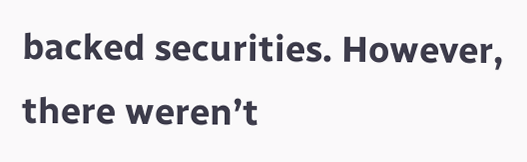backed securities. However, there weren’t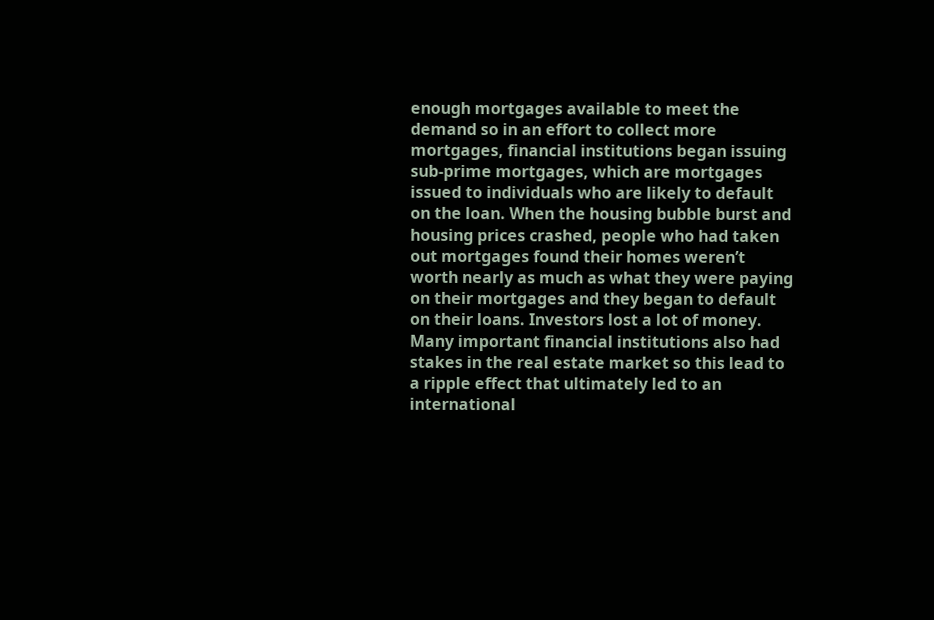enough mortgages available to meet the demand so in an effort to collect more mortgages, financial institutions began issuing sub-prime mortgages, which are mortgages issued to individuals who are likely to default on the loan. When the housing bubble burst and housing prices crashed, people who had taken out mortgages found their homes weren’t worth nearly as much as what they were paying on their mortgages and they began to default on their loans. Investors lost a lot of money. Many important financial institutions also had stakes in the real estate market so this lead to a ripple effect that ultimately led to an international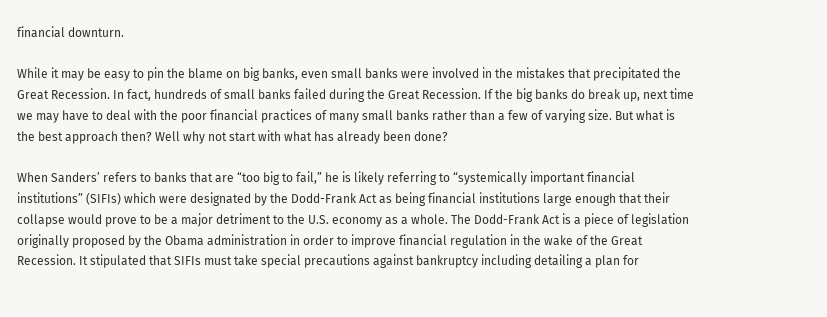financial downturn.

While it may be easy to pin the blame on big banks, even small banks were involved in the mistakes that precipitated the Great Recession. In fact, hundreds of small banks failed during the Great Recession. If the big banks do break up, next time we may have to deal with the poor financial practices of many small banks rather than a few of varying size. But what is the best approach then? Well why not start with what has already been done?

When Sanders’ refers to banks that are “too big to fail,” he is likely referring to “systemically important financial institutions” (SIFIs) which were designated by the Dodd-Frank Act as being financial institutions large enough that their collapse would prove to be a major detriment to the U.S. economy as a whole. The Dodd-Frank Act is a piece of legislation originally proposed by the Obama administration in order to improve financial regulation in the wake of the Great Recession. It stipulated that SIFIs must take special precautions against bankruptcy including detailing a plan for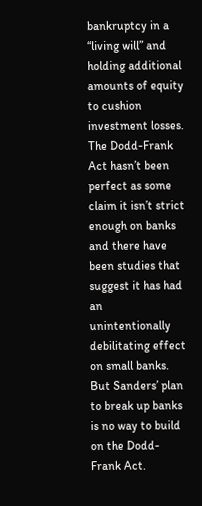bankruptcy in a “living will” and holding additional amounts of equity to cushion investment losses. The Dodd-Frank Act hasn’t been perfect as some claim it isn’t strict enough on banks and there have been studies that suggest it has had an unintentionally debilitating effect on small banks. But Sanders’ plan to break up banks is no way to build on the Dodd-Frank Act.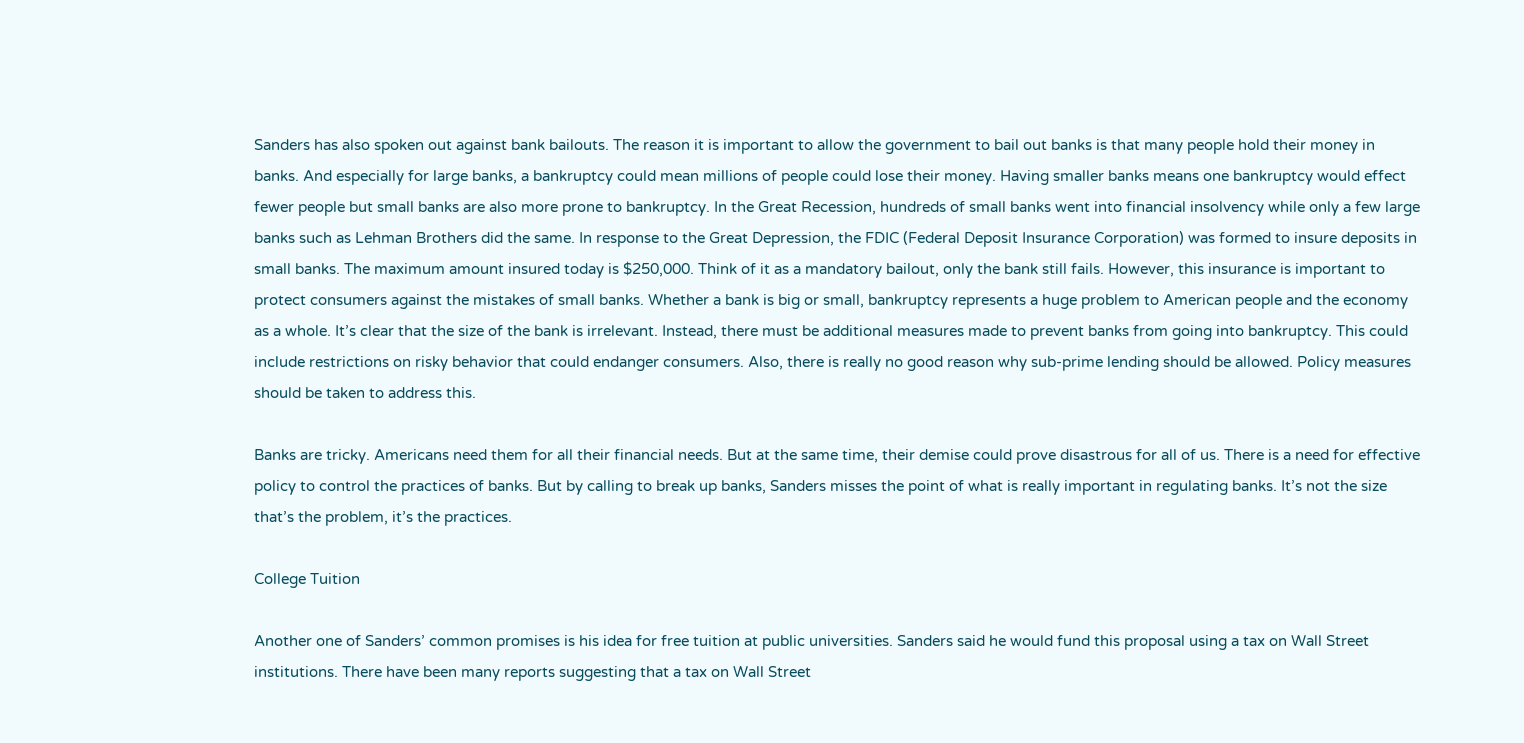Sanders has also spoken out against bank bailouts. The reason it is important to allow the government to bail out banks is that many people hold their money in banks. And especially for large banks, a bankruptcy could mean millions of people could lose their money. Having smaller banks means one bankruptcy would effect fewer people but small banks are also more prone to bankruptcy. In the Great Recession, hundreds of small banks went into financial insolvency while only a few large banks such as Lehman Brothers did the same. In response to the Great Depression, the FDIC (Federal Deposit Insurance Corporation) was formed to insure deposits in small banks. The maximum amount insured today is $250,000. Think of it as a mandatory bailout, only the bank still fails. However, this insurance is important to protect consumers against the mistakes of small banks. Whether a bank is big or small, bankruptcy represents a huge problem to American people and the economy as a whole. It’s clear that the size of the bank is irrelevant. Instead, there must be additional measures made to prevent banks from going into bankruptcy. This could include restrictions on risky behavior that could endanger consumers. Also, there is really no good reason why sub-prime lending should be allowed. Policy measures should be taken to address this.

Banks are tricky. Americans need them for all their financial needs. But at the same time, their demise could prove disastrous for all of us. There is a need for effective policy to control the practices of banks. But by calling to break up banks, Sanders misses the point of what is really important in regulating banks. It’s not the size that’s the problem, it’s the practices.

College Tuition

Another one of Sanders’ common promises is his idea for free tuition at public universities. Sanders said he would fund this proposal using a tax on Wall Street institutions. There have been many reports suggesting that a tax on Wall Street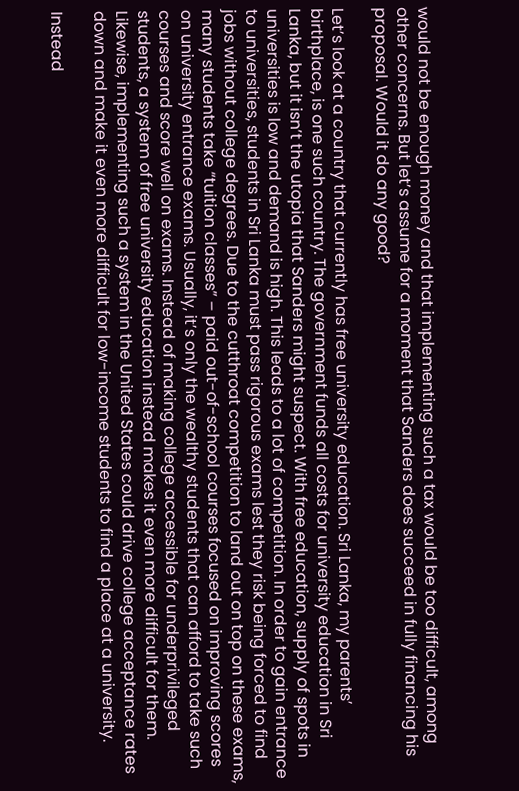would not be enough money and that implementing such a tax would be too difficult, among other concerns. But let’s assume for a moment that Sanders does succeed in fully financing his proposal. Would it do any good?

Let’s look at a country that currently has free university education. Sri Lanka, my parents’ birthplace, is one such country. The government funds all costs for university education in Sri Lanka, but it isn’t the utopia that Sanders might suspect. With free education, supply of spots in universities is low and demand is high. This leads to a lot of competition. In order to gain entrance to universities, students in Sri Lanka must pass rigorous exams lest they risk being forced to find jobs without college degrees. Due to the cutthroat competition to land out on top on these exams, many students take “tuition classes” – paid out-of-school courses focused on improving scores on university entrance exams. Usually, it’s only the wealthy students that can afford to take such courses and score well on exams. Instead of making college accessible for underprivileged students, a system of free university education instead makes it even more difficult for them. Likewise, implementing such a system in the United States could drive college acceptance rates down and make it even more difficult for low-income students to find a place at a university.

Instead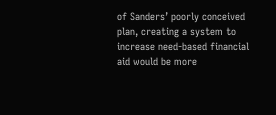of Sanders’ poorly conceived plan, creating a system to increase need-based financial aid would be more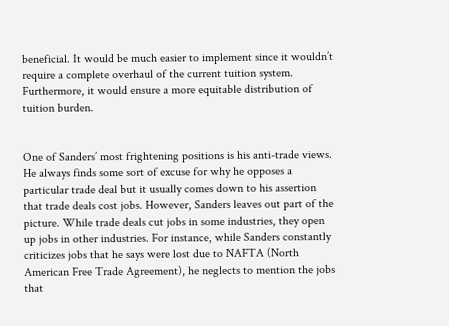beneficial. It would be much easier to implement since it wouldn’t require a complete overhaul of the current tuition system. Furthermore, it would ensure a more equitable distribution of tuition burden.


One of Sanders’ most frightening positions is his anti-trade views. He always finds some sort of excuse for why he opposes a particular trade deal but it usually comes down to his assertion that trade deals cost jobs. However, Sanders leaves out part of the picture. While trade deals cut jobs in some industries, they open up jobs in other industries. For instance, while Sanders constantly criticizes jobs that he says were lost due to NAFTA (North American Free Trade Agreement), he neglects to mention the jobs that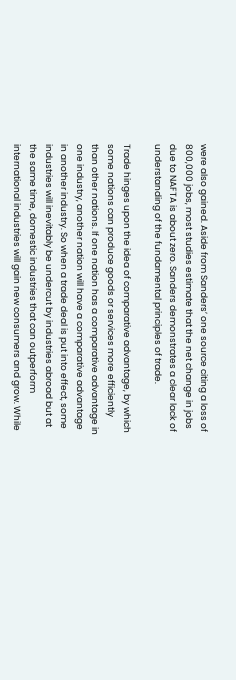were also gained. Aside from Sanders’ one source citing a loss of 800,000 jobs, most studies estimate that the net change in jobs due to NAFTA is about zero. Sanders demonstrates a clear lack of understanding of the fundamental principles of trade.

Trade hinges upon the idea of comparative advantage, by which some nations can produce goods or services more efficiently than other nations. If one nation has a comparative advantage in one industry, another nation will have a comparative advantage in another industry. So when a trade deal is put into effect, some industries will inevitably be undercut by industries abroad but at the same time, domestic industries that can outperform international industries will gain new consumers and grow. While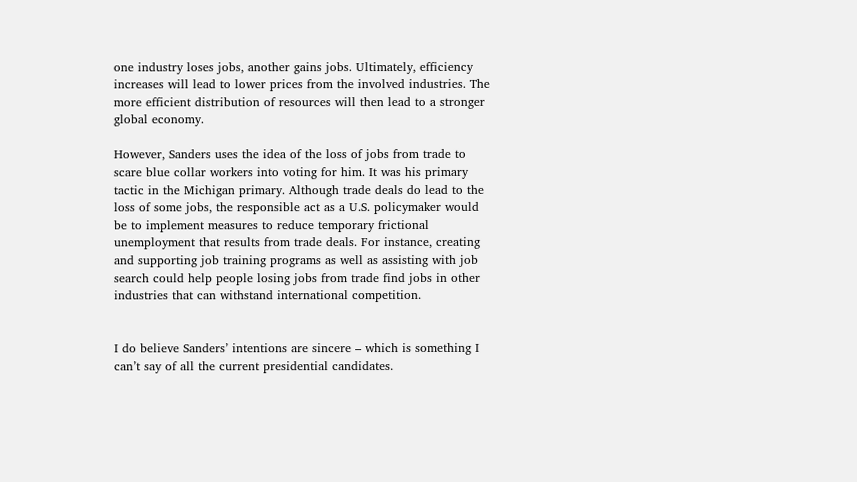one industry loses jobs, another gains jobs. Ultimately, efficiency increases will lead to lower prices from the involved industries. The more efficient distribution of resources will then lead to a stronger global economy.

However, Sanders uses the idea of the loss of jobs from trade to scare blue collar workers into voting for him. It was his primary tactic in the Michigan primary. Although trade deals do lead to the loss of some jobs, the responsible act as a U.S. policymaker would be to implement measures to reduce temporary frictional unemployment that results from trade deals. For instance, creating and supporting job training programs as well as assisting with job search could help people losing jobs from trade find jobs in other industries that can withstand international competition.


I do believe Sanders’ intentions are sincere – which is something I can’t say of all the current presidential candidates.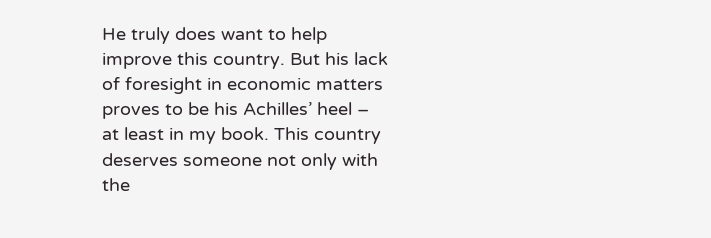He truly does want to help improve this country. But his lack of foresight in economic matters proves to be his Achilles’ heel – at least in my book. This country deserves someone not only with the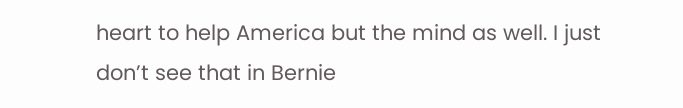heart to help America but the mind as well. I just don’t see that in Bernie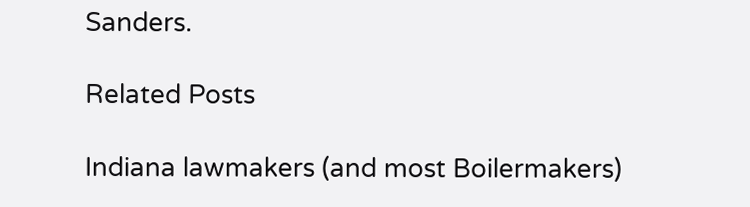Sanders.

Related Posts

Indiana lawmakers (and most Boilermakers)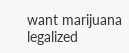want marijuana legalized